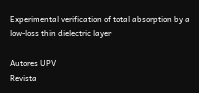Experimental verification of total absorption by a low-loss thin dielectric layer

Autores UPV
Revista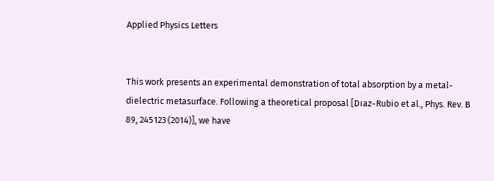Applied Physics Letters


This work presents an experimental demonstration of total absorption by a metal-dielectric metasurface. Following a theoretical proposal [Dıaz-Rubio et al., Phys. Rev. B 89, 245123 (2014)], we have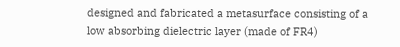designed and fabricated a metasurface consisting of a low absorbing dielectric layer (made of FR4)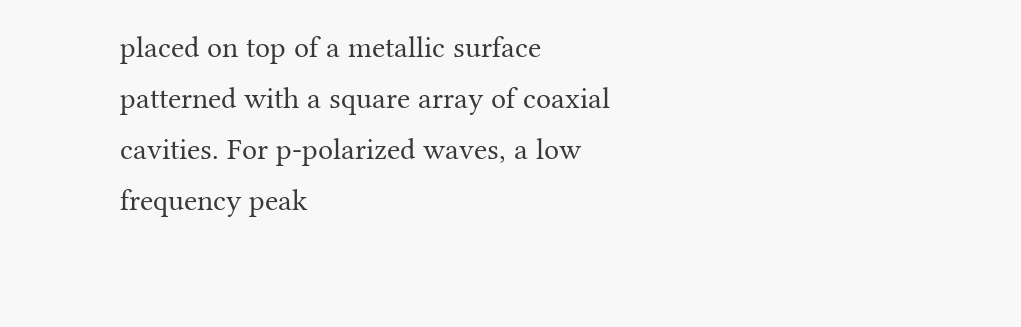placed on top of a metallic surface patterned with a square array of coaxial cavities. For p-polarized waves, a low frequency peak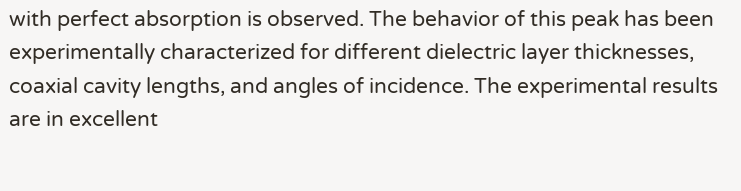with perfect absorption is observed. The behavior of this peak has been experimentally characterized for different dielectric layer thicknesses, coaxial cavity lengths, and angles of incidence. The experimental results are in excellent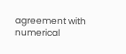agreement with numerical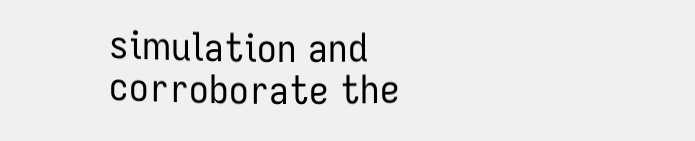simulation and corroborate the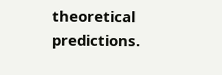theoretical predictions.